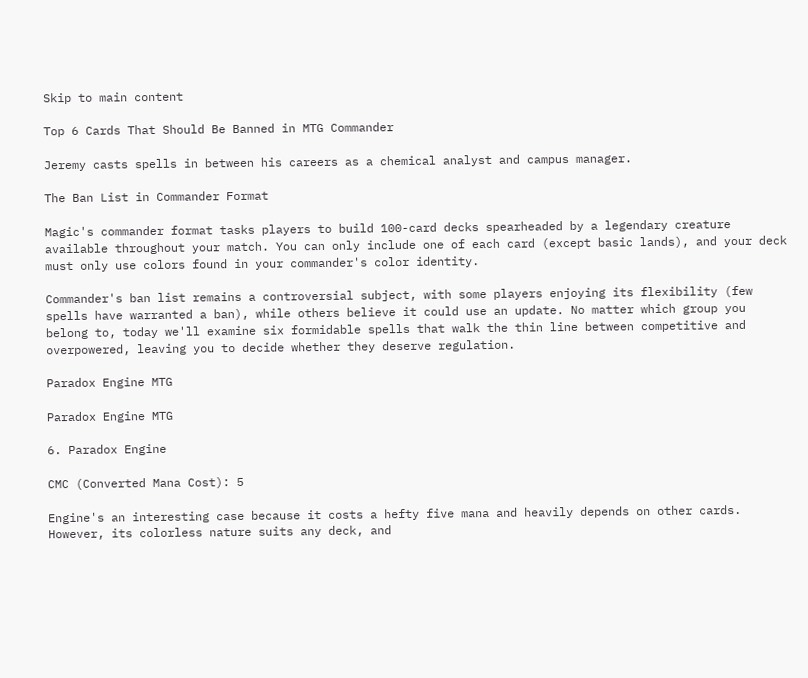Skip to main content

Top 6 Cards That Should Be Banned in MTG Commander

Jeremy casts spells in between his careers as a chemical analyst and campus manager.

The Ban List in Commander Format

Magic's commander format tasks players to build 100-card decks spearheaded by a legendary creature available throughout your match. You can only include one of each card (except basic lands), and your deck must only use colors found in your commander's color identity.

Commander's ban list remains a controversial subject, with some players enjoying its flexibility (few spells have warranted a ban), while others believe it could use an update. No matter which group you belong to, today we'll examine six formidable spells that walk the thin line between competitive and overpowered, leaving you to decide whether they deserve regulation.

Paradox Engine MTG

Paradox Engine MTG

6. Paradox Engine

CMC (Converted Mana Cost): 5

Engine's an interesting case because it costs a hefty five mana and heavily depends on other cards. However, its colorless nature suits any deck, and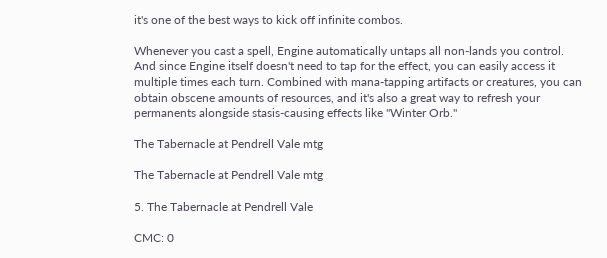it's one of the best ways to kick off infinite combos.

Whenever you cast a spell, Engine automatically untaps all non-lands you control. And since Engine itself doesn't need to tap for the effect, you can easily access it multiple times each turn. Combined with mana-tapping artifacts or creatures, you can obtain obscene amounts of resources, and it's also a great way to refresh your permanents alongside stasis-causing effects like "Winter Orb."

The Tabernacle at Pendrell Vale mtg

The Tabernacle at Pendrell Vale mtg

5. The Tabernacle at Pendrell Vale

CMC: 0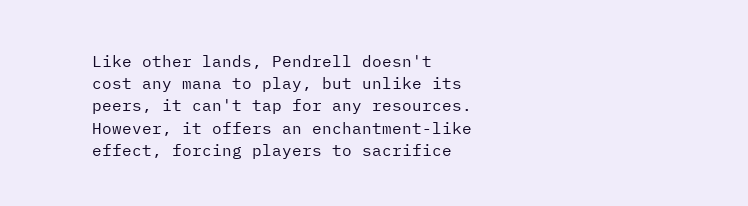Like other lands, Pendrell doesn't cost any mana to play, but unlike its peers, it can't tap for any resources. However, it offers an enchantment-like effect, forcing players to sacrifice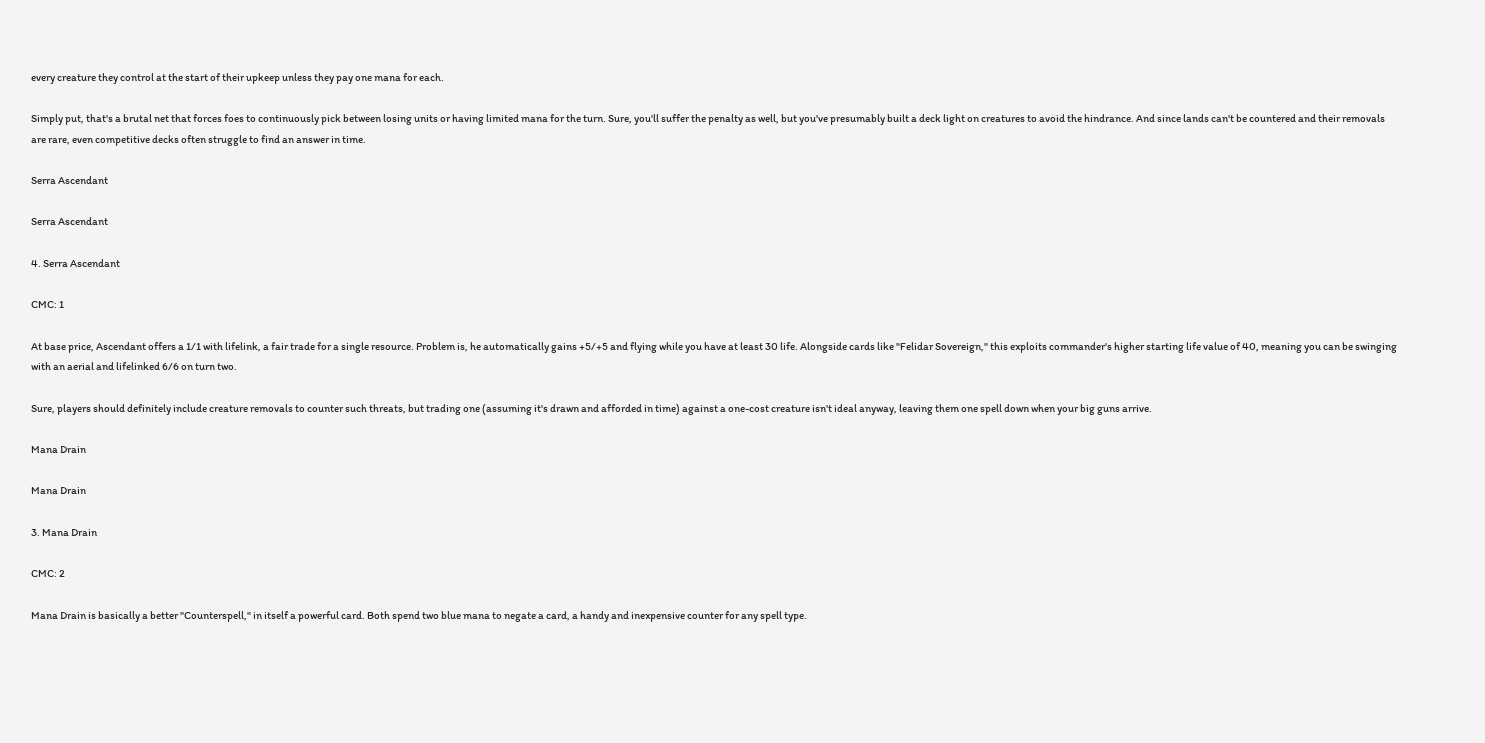every creature they control at the start of their upkeep unless they pay one mana for each.

Simply put, that's a brutal net that forces foes to continuously pick between losing units or having limited mana for the turn. Sure, you'll suffer the penalty as well, but you've presumably built a deck light on creatures to avoid the hindrance. And since lands can't be countered and their removals are rare, even competitive decks often struggle to find an answer in time.

Serra Ascendant

Serra Ascendant

4. Serra Ascendant

CMC: 1

At base price, Ascendant offers a 1/1 with lifelink, a fair trade for a single resource. Problem is, he automatically gains +5/+5 and flying while you have at least 30 life. Alongside cards like "Felidar Sovereign," this exploits commander's higher starting life value of 40, meaning you can be swinging with an aerial and lifelinked 6/6 on turn two.

Sure, players should definitely include creature removals to counter such threats, but trading one (assuming it's drawn and afforded in time) against a one-cost creature isn't ideal anyway, leaving them one spell down when your big guns arrive.

Mana Drain

Mana Drain

3. Mana Drain

CMC: 2

Mana Drain is basically a better "Counterspell," in itself a powerful card. Both spend two blue mana to negate a card, a handy and inexpensive counter for any spell type.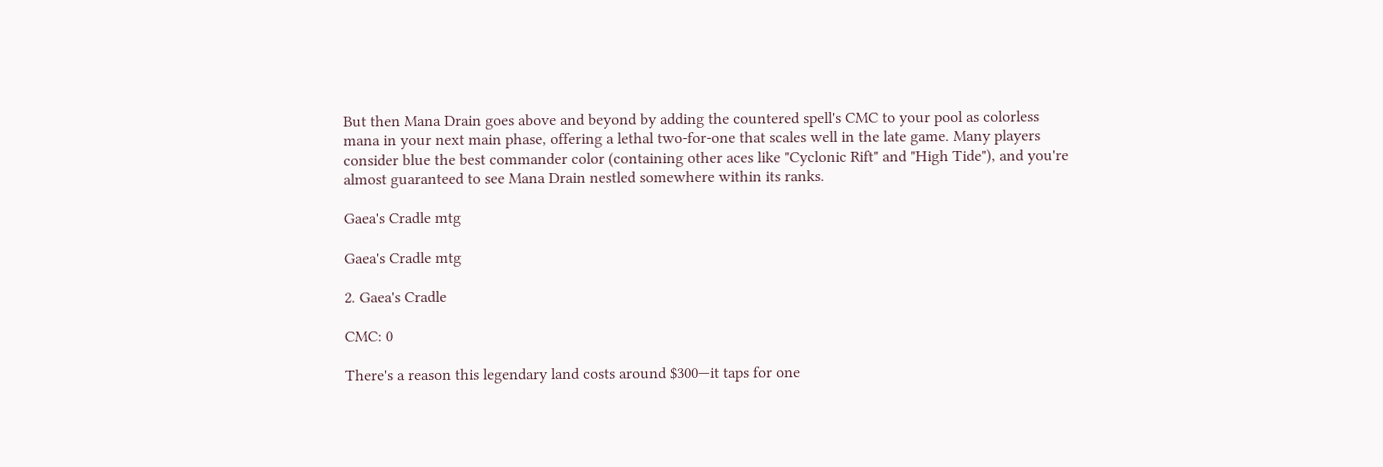But then Mana Drain goes above and beyond by adding the countered spell's CMC to your pool as colorless mana in your next main phase, offering a lethal two-for-one that scales well in the late game. Many players consider blue the best commander color (containing other aces like "Cyclonic Rift" and "High Tide"), and you're almost guaranteed to see Mana Drain nestled somewhere within its ranks.

Gaea's Cradle mtg

Gaea's Cradle mtg

2. Gaea's Cradle

CMC: 0

There's a reason this legendary land costs around $300—it taps for one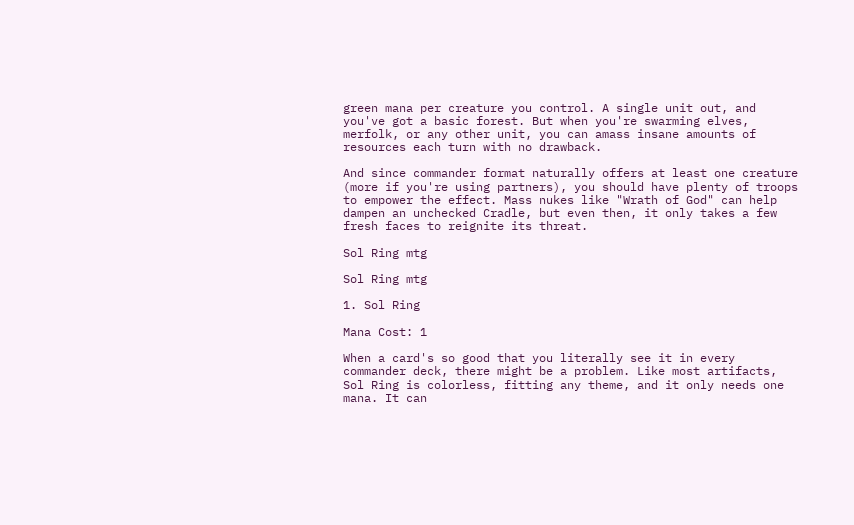green mana per creature you control. A single unit out, and you've got a basic forest. But when you're swarming elves, merfolk, or any other unit, you can amass insane amounts of resources each turn with no drawback.

And since commander format naturally offers at least one creature (more if you're using partners), you should have plenty of troops to empower the effect. Mass nukes like "Wrath of God" can help dampen an unchecked Cradle, but even then, it only takes a few fresh faces to reignite its threat.

Sol Ring mtg

Sol Ring mtg

1. Sol Ring

Mana Cost: 1

When a card's so good that you literally see it in every commander deck, there might be a problem. Like most artifacts, Sol Ring is colorless, fitting any theme, and it only needs one mana. It can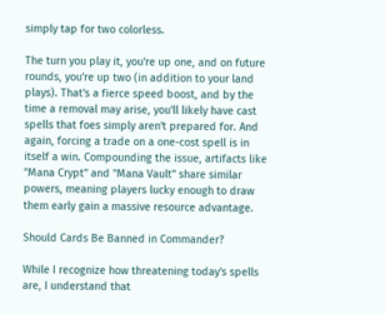simply tap for two colorless.

The turn you play it, you're up one, and on future rounds, you're up two (in addition to your land plays). That's a fierce speed boost, and by the time a removal may arise, you'll likely have cast spells that foes simply aren't prepared for. And again, forcing a trade on a one-cost spell is in itself a win. Compounding the issue, artifacts like "Mana Crypt" and "Mana Vault" share similar powers, meaning players lucky enough to draw them early gain a massive resource advantage.

Should Cards Be Banned in Commander?

While I recognize how threatening today's spells are, I understand that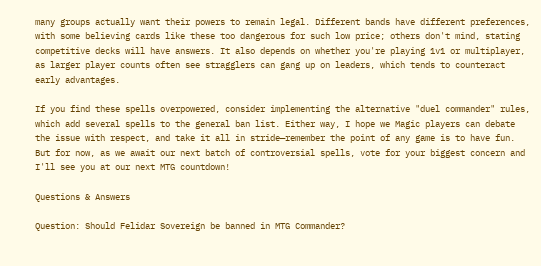many groups actually want their powers to remain legal. Different bands have different preferences, with some believing cards like these too dangerous for such low price; others don't mind, stating competitive decks will have answers. It also depends on whether you're playing 1v1 or multiplayer, as larger player counts often see stragglers can gang up on leaders, which tends to counteract early advantages.

If you find these spells overpowered, consider implementing the alternative "duel commander" rules, which add several spells to the general ban list. Either way, I hope we Magic players can debate the issue with respect, and take it all in stride—remember the point of any game is to have fun. But for now, as we await our next batch of controversial spells, vote for your biggest concern and I'll see you at our next MTG countdown!

Questions & Answers

Question: Should Felidar Sovereign be banned in MTG Commander?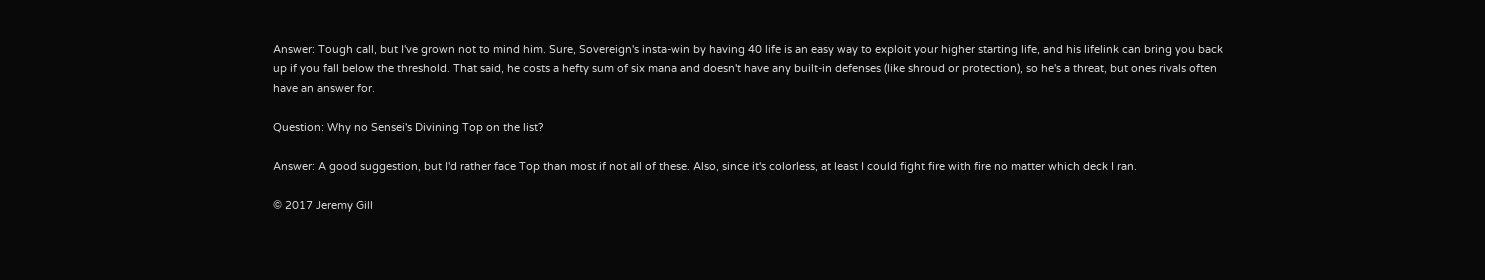Answer: Tough call, but I've grown not to mind him. Sure, Sovereign's insta-win by having 40 life is an easy way to exploit your higher starting life, and his lifelink can bring you back up if you fall below the threshold. That said, he costs a hefty sum of six mana and doesn't have any built-in defenses (like shroud or protection), so he's a threat, but ones rivals often have an answer for.

Question: Why no Sensei's Divining Top on the list?

Answer: A good suggestion, but I'd rather face Top than most if not all of these. Also, since it's colorless, at least I could fight fire with fire no matter which deck I ran.

© 2017 Jeremy Gill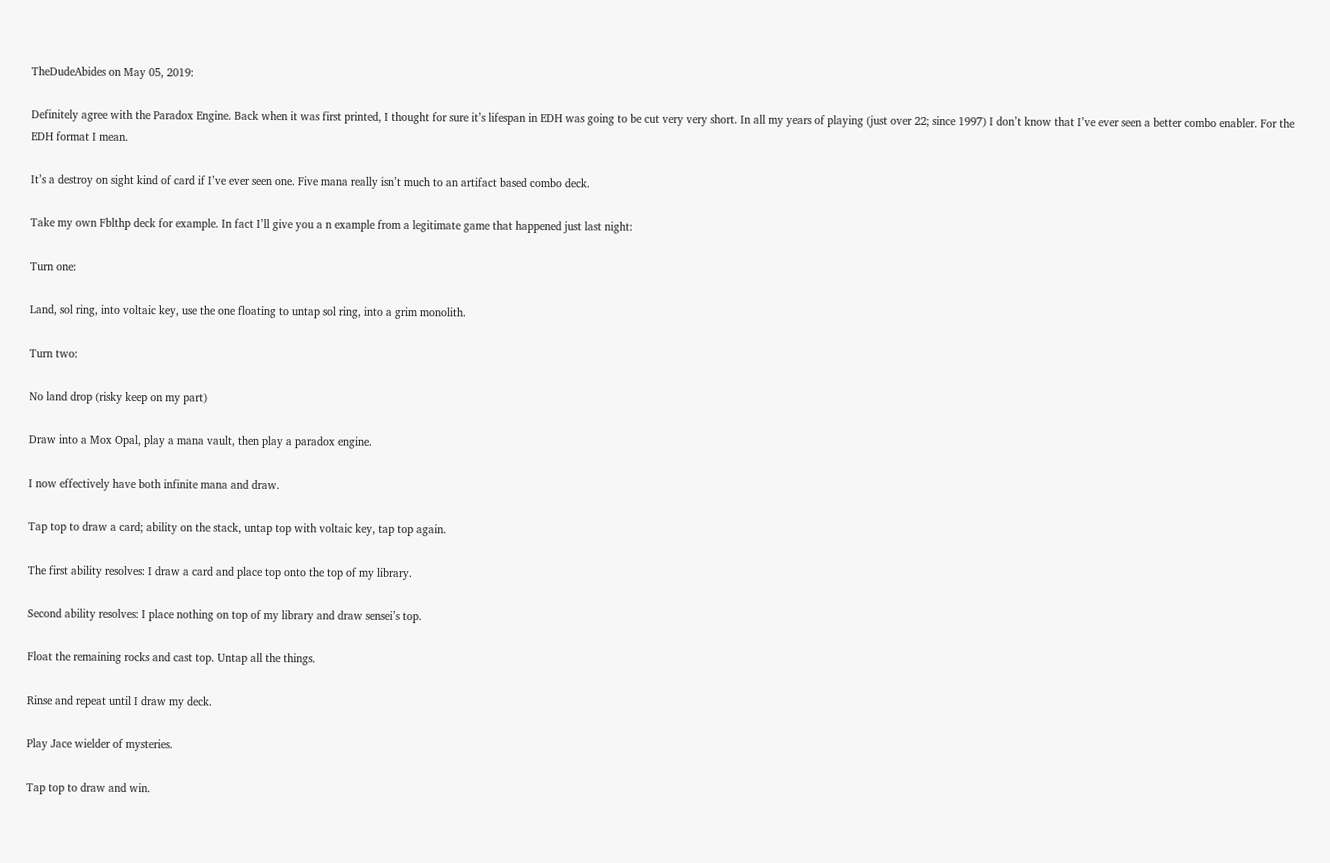TheDudeAbides on May 05, 2019:

Definitely agree with the Paradox Engine. Back when it was first printed, I thought for sure it’s lifespan in EDH was going to be cut very very short. In all my years of playing (just over 22; since 1997) I don’t know that I’ve ever seen a better combo enabler. For the EDH format I mean.

It’s a destroy on sight kind of card if I’ve ever seen one. Five mana really isn’t much to an artifact based combo deck.

Take my own Fblthp deck for example. In fact I’ll give you a n example from a legitimate game that happened just last night:

Turn one:

Land, sol ring, into voltaic key, use the one floating to untap sol ring, into a grim monolith.

Turn two:

No land drop (risky keep on my part)

Draw into a Mox Opal, play a mana vault, then play a paradox engine.

I now effectively have both infinite mana and draw.

Tap top to draw a card; ability on the stack, untap top with voltaic key, tap top again.

The first ability resolves: I draw a card and place top onto the top of my library.

Second ability resolves: I place nothing on top of my library and draw sensei’s top.

Float the remaining rocks and cast top. Untap all the things.

Rinse and repeat until I draw my deck.

Play Jace wielder of mysteries.

Tap top to draw and win.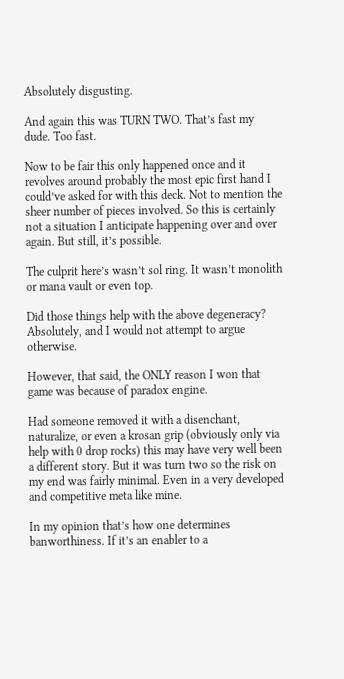Absolutely disgusting.

And again this was TURN TWO. That’s fast my dude. Too fast.

Now to be fair this only happened once and it revolves around probably the most epic first hand I could’ve asked for with this deck. Not to mention the sheer number of pieces involved. So this is certainly not a situation I anticipate happening over and over again. But still, it’s possible.

The culprit here’s wasn’t sol ring. It wasn’t monolith or mana vault or even top.

Did those things help with the above degeneracy? Absolutely, and I would not attempt to argue otherwise.

However, that said, the ONLY reason I won that game was because of paradox engine.

Had someone removed it with a disenchant, naturalize, or even a krosan grip (obviously only via help with 0 drop rocks) this may have very well been a different story. But it was turn two so the risk on my end was fairly minimal. Even in a very developed and competitive meta like mine.

In my opinion that’s how one determines banworthiness. If it’s an enabler to a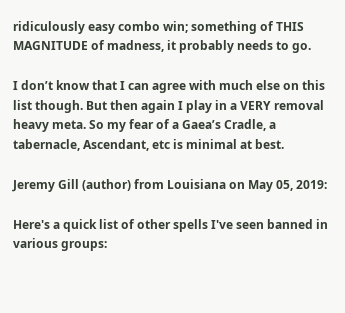ridiculously easy combo win; something of THIS MAGNITUDE of madness, it probably needs to go.

I don’t know that I can agree with much else on this list though. But then again I play in a VERY removal heavy meta. So my fear of a Gaea’s Cradle, a tabernacle, Ascendant, etc is minimal at best.

Jeremy Gill (author) from Louisiana on May 05, 2019:

Here's a quick list of other spells I've seen banned in various groups: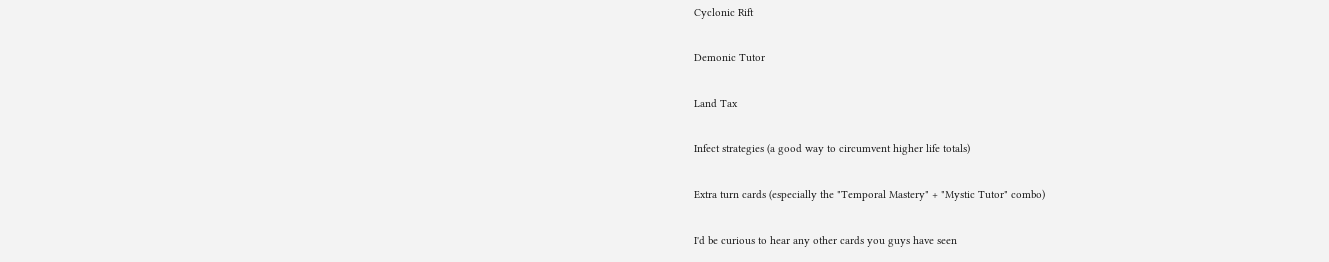Cyclonic Rift

Demonic Tutor

Land Tax

Infect strategies (a good way to circumvent higher life totals)

Extra turn cards (especially the "Temporal Mastery" + "Mystic Tutor" combo)

I'd be curious to hear any other cards you guys have seen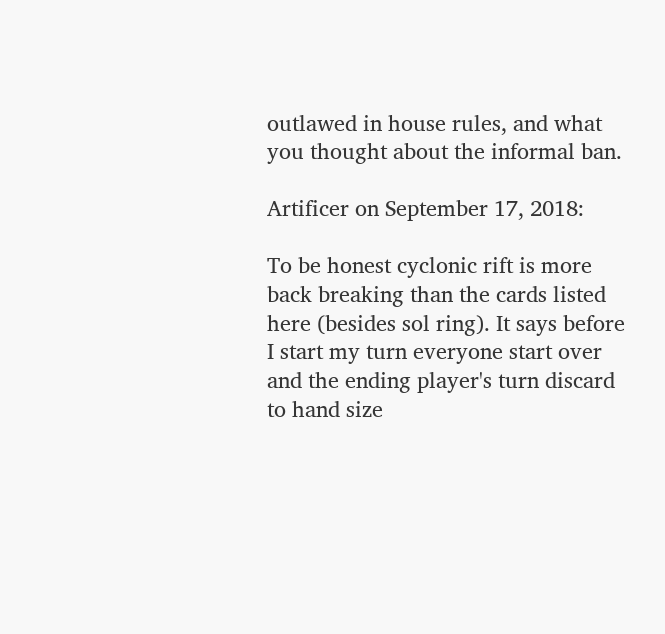outlawed in house rules, and what you thought about the informal ban.

Artificer on September 17, 2018:

To be honest cyclonic rift is more back breaking than the cards listed here (besides sol ring). It says before I start my turn everyone start over and the ending player's turn discard to hand size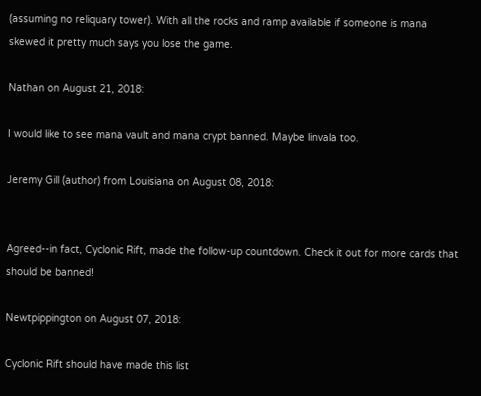(assuming no reliquary tower). With all the rocks and ramp available if someone is mana skewed it pretty much says you lose the game.

Nathan on August 21, 2018:

I would like to see mana vault and mana crypt banned. Maybe linvala too.

Jeremy Gill (author) from Louisiana on August 08, 2018:


Agreed--in fact, Cyclonic Rift, made the follow-up countdown. Check it out for more cards that should be banned!

Newtpippington on August 07, 2018:

Cyclonic Rift should have made this list